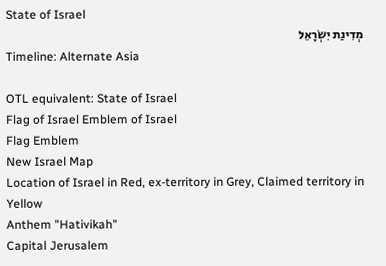State of Israel
מְדִינַת יִשְׂרָאֵל
Timeline: Alternate Asia

OTL equivalent: State of Israel
Flag of Israel Emblem of Israel
Flag Emblem
New Israel Map
Location of Israel in Red, ex-territory in Grey, Claimed territory in Yellow
Anthem "Hativikah"
Capital Jerusalem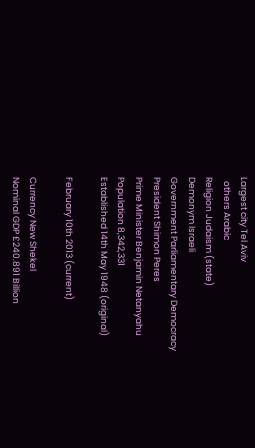Largest city Tel Aviv
  others Arabic
Religion Judaism (state)
Demonym Israeli
Government Parliamentary Democracy
President Shimon Peres
Prime Minister Benjamin Netanyahu
Population 8,342,331
Established 14th May 1948 (original)

February 10th 2013 (current)

Currency New Shekel
Nominal GDP £240.891 Billion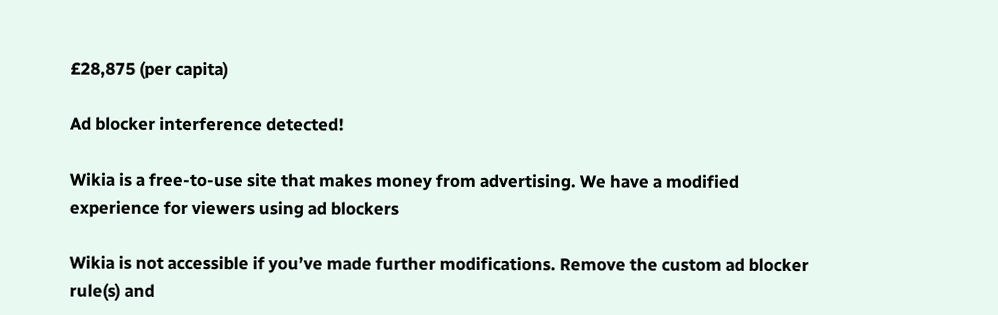£28,875 (per capita)

Ad blocker interference detected!

Wikia is a free-to-use site that makes money from advertising. We have a modified experience for viewers using ad blockers

Wikia is not accessible if you’ve made further modifications. Remove the custom ad blocker rule(s) and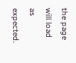the page will load as expected.